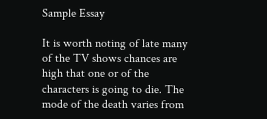Sample Essay

It is worth noting of late many of the TV shows chances are high that one or of the characters is going to die. The mode of the death varies from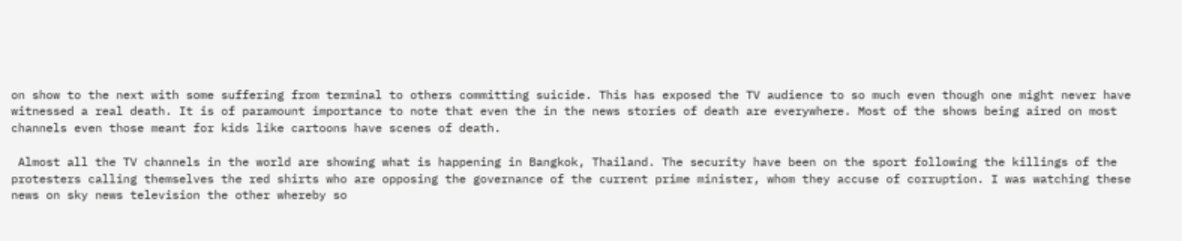on show to the next with some suffering from terminal to others committing suicide. This has exposed the TV audience to so much even though one might never have witnessed a real death. It is of paramount importance to note that even the in the news stories of death are everywhere. Most of the shows being aired on most channels even those meant for kids like cartoons have scenes of death.

 Almost all the TV channels in the world are showing what is happening in Bangkok, Thailand. The security have been on the sport following the killings of the protesters calling themselves the red shirts who are opposing the governance of the current prime minister, whom they accuse of corruption. I was watching these news on sky news television the other whereby so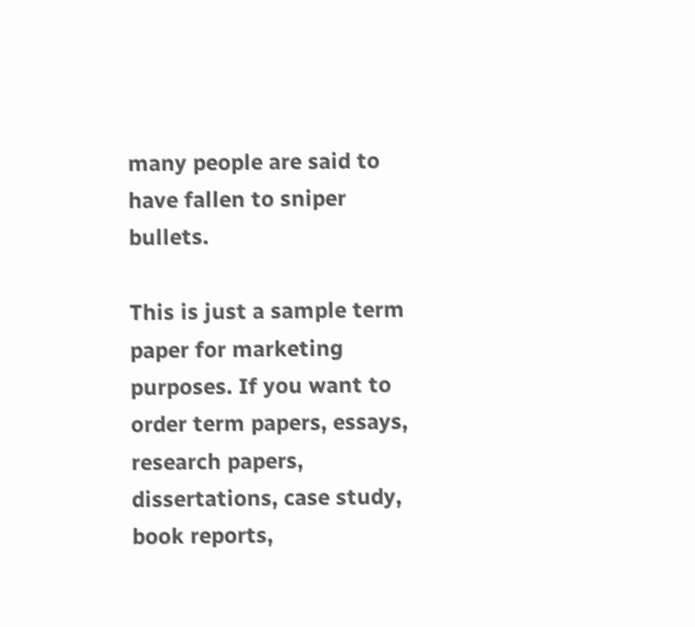many people are said to have fallen to sniper bullets.

This is just a sample term paper for marketing purposes. If you want to order term papers, essays, research papers, dissertations, case study, book reports,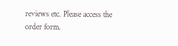reviews etc. Please access the order form.